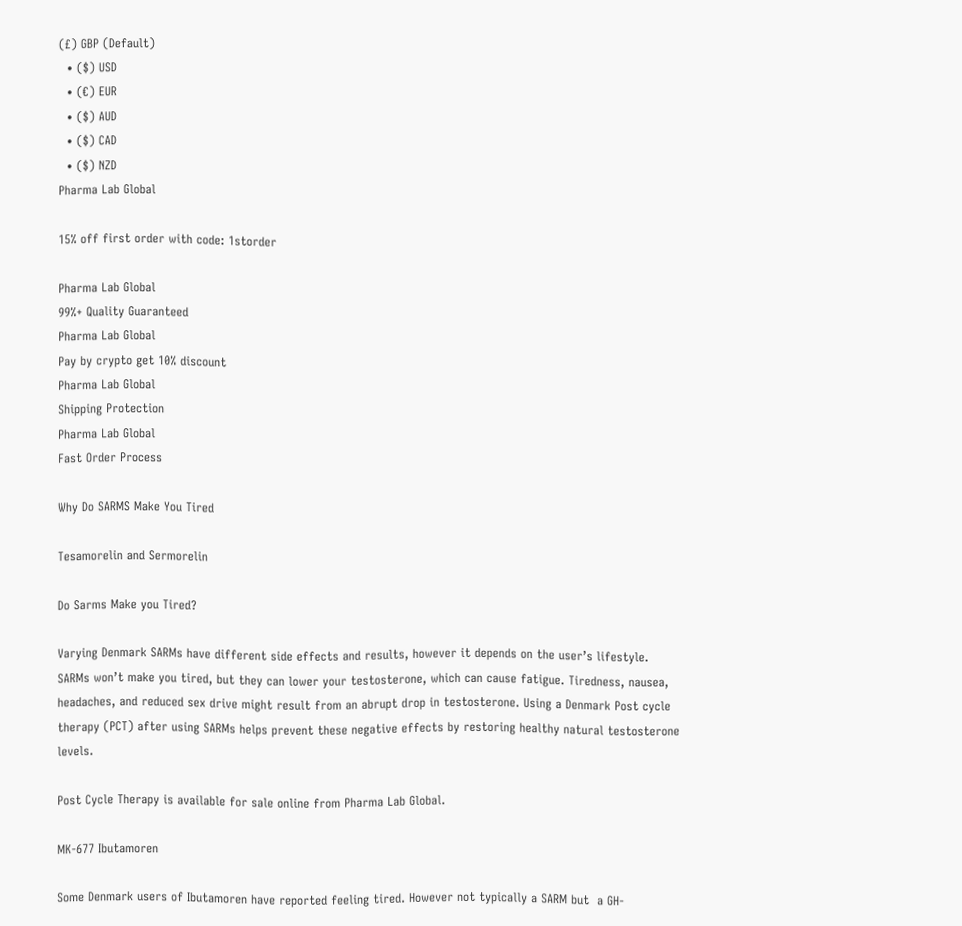(£) GBP (Default)
  • ($) USD
  • (€) EUR
  • ($) AUD
  • ($) CAD
  • ($) NZD
Pharma Lab Global

15% off first order with code: 1storder

Pharma Lab Global
99%+ Quality Guaranteed
Pharma Lab Global
Pay by crypto get 10% discount
Pharma Lab Global
Shipping Protection
Pharma Lab Global
Fast Order Process

Why Do SARMS Make You Tired

Tesamorelin and Sermorelin

Do Sarms Make you Tired?

Varying Denmark SARMs have different side effects and results, however it depends on the user’s lifestyle. SARMs won’t make you tired, but they can lower your testosterone, which can cause fatigue. Tiredness, nausea, headaches, and reduced sex drive might result from an abrupt drop in testosterone. Using a Denmark Post cycle therapy (PCT) after using SARMs helps prevent these negative effects by restoring healthy natural testosterone levels.

Post Cycle Therapy is available for sale online from Pharma Lab Global.

MK-677 Ibutamoren

Some Denmark users of Ibutamoren have reported feeling tired. However not typically a SARM but  a GH-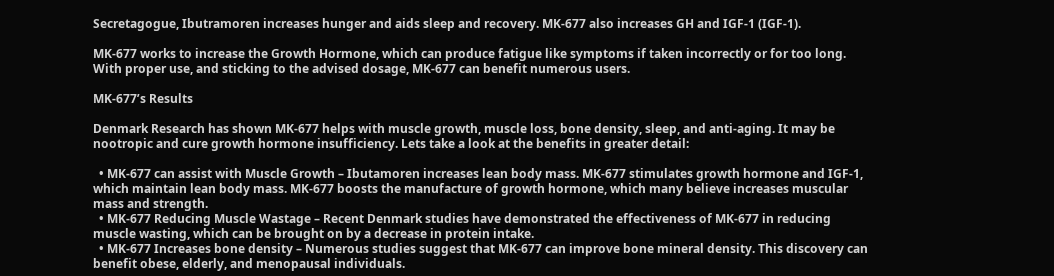Secretagogue, Ibutramoren increases hunger and aids sleep and recovery. MK-677 also increases GH and IGF-1 (IGF-1).

MK-677 works to increase the Growth Hormone, which can produce fatigue like symptoms if taken incorrectly or for too long. With proper use, and sticking to the advised dosage, MK-677 can benefit numerous users.

MK-677’s Results

Denmark Research has shown MK-677 helps with muscle growth, muscle loss, bone density, sleep, and anti-aging. It may be nootropic and cure growth hormone insufficiency. Lets take a look at the benefits in greater detail:

  • MK-677 can assist with Muscle Growth – Ibutamoren increases lean body mass. MK-677 stimulates growth hormone and IGF-1, which maintain lean body mass. MK-677 boosts the manufacture of growth hormone, which many believe increases muscular mass and strength.
  • MK-677 Reducing Muscle Wastage – Recent Denmark studies have demonstrated the effectiveness of MK-677 in reducing muscle wasting, which can be brought on by a decrease in protein intake.
  • MK-677 Increases bone density – Numerous studies suggest that MK-677 can improve bone mineral density. This discovery can benefit obese, elderly, and menopausal individuals.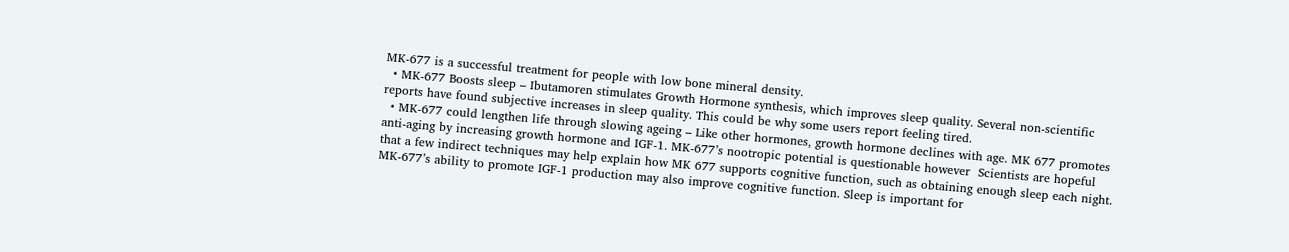MK-677 is a successful treatment for people with low bone mineral density.
  • MK-677 Boosts sleep – Ibutamoren stimulates Growth Hormone synthesis, which improves sleep quality. Several non-scientific reports have found subjective increases in sleep quality. This could be why some users report feeling tired.
  • MK-677 could lengthen life through slowing ageing – Like other hormones, growth hormone declines with age. MK 677 promotes anti-aging by increasing growth hormone and IGF-1. MK-677’s nootropic potential is questionable however  Scientists are hopeful that a few indirect techniques may help explain how MK 677 supports cognitive function, such as obtaining enough sleep each night. MK-677’s ability to promote IGF-1 production may also improve cognitive function. Sleep is important for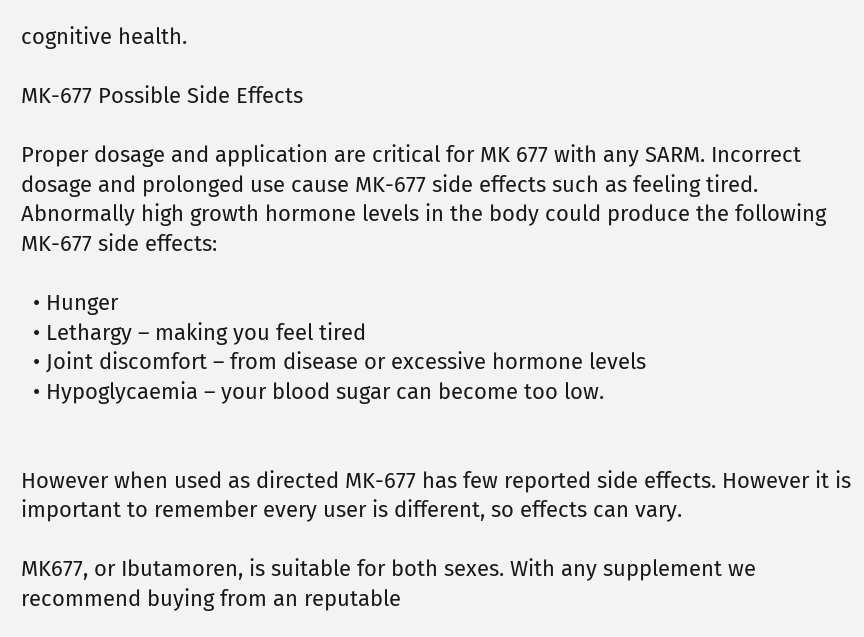cognitive health.

MK-677 Possible Side Effects

Proper dosage and application are critical for MK 677 with any SARM. Incorrect dosage and prolonged use cause MK-677 side effects such as feeling tired. Abnormally high growth hormone levels in the body could produce the following MK-677 side effects:

  • Hunger
  • Lethargy – making you feel tired
  • Joint discomfort – from disease or excessive hormone levels
  • Hypoglycaemia – your blood sugar can become too low.


However when used as directed MK-677 has few reported side effects. However it is important to remember every user is different, so effects can vary.

MK677, or Ibutamoren, is suitable for both sexes. With any supplement we recommend buying from an reputable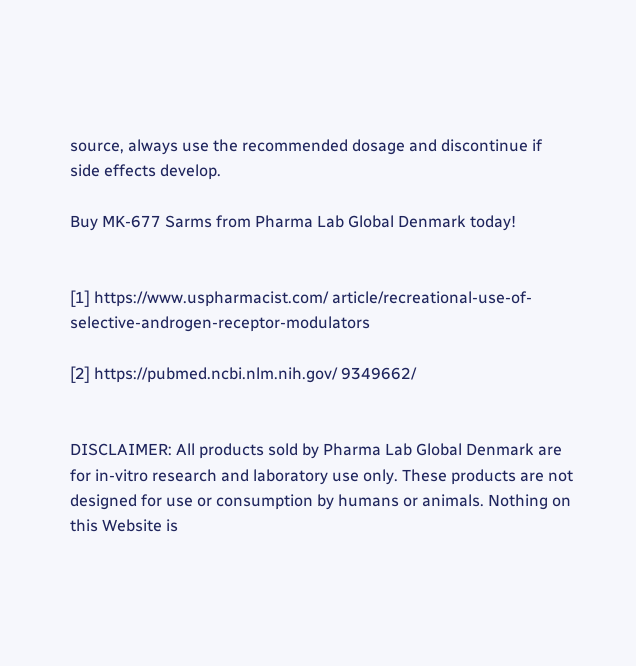source, always use the recommended dosage and discontinue if side effects develop.

Buy MK-677 Sarms from Pharma Lab Global Denmark today!


[1] https://www.uspharmacist.com/ article/recreational-use-of-selective-androgen-receptor-modulators

[2] https://pubmed.ncbi.nlm.nih.gov/ 9349662/


DISCLAIMER: All products sold by Pharma Lab Global Denmark are for in-vitro research and laboratory use only. These products are not designed for use or consumption by humans or animals. Nothing on this Website is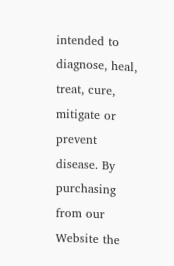intended to diagnose, heal, treat, cure, mitigate or prevent disease. By purchasing from our Website the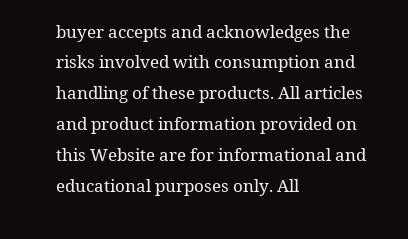buyer accepts and acknowledges the risks involved with consumption and handling of these products. All articles and product information provided on this Website are for informational and educational purposes only. All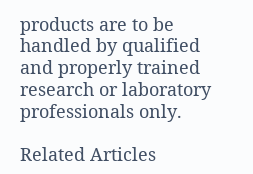products are to be handled by qualified and properly trained research or laboratory professionals only.

Related Articles